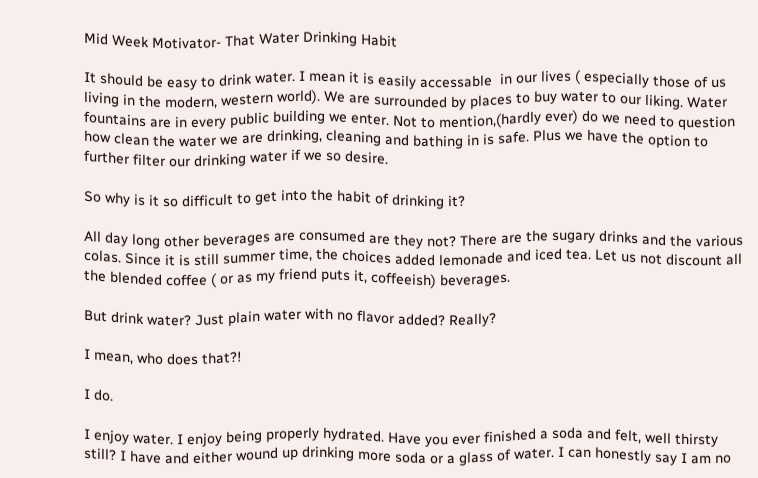Mid Week Motivator- That Water Drinking Habit

It should be easy to drink water. I mean it is easily accessable  in our lives ( especially those of us living in the modern, western world). We are surrounded by places to buy water to our liking. Water fountains are in every public building we enter. Not to mention,(hardly ever) do we need to question how clean the water we are drinking, cleaning and bathing in is safe. Plus we have the option to further filter our drinking water if we so desire.

So why is it so difficult to get into the habit of drinking it?

All day long other beverages are consumed are they not? There are the sugary drinks and the various colas. Since it is still summer time, the choices added lemonade and iced tea. Let us not discount all the blended coffee ( or as my friend puts it, coffeeish) beverages.

But drink water? Just plain water with no flavor added? Really?

I mean, who does that?!

I do.

I enjoy water. I enjoy being properly hydrated. Have you ever finished a soda and felt, well thirsty still? I have and either wound up drinking more soda or a glass of water. I can honestly say I am no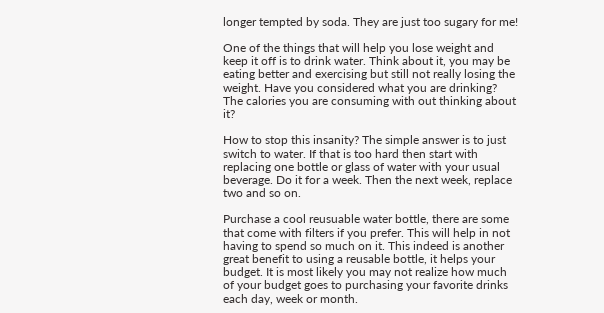longer tempted by soda. They are just too sugary for me!

One of the things that will help you lose weight and keep it off is to drink water. Think about it, you may be eating better and exercising but still not really losing the weight. Have you considered what you are drinking? The calories you are consuming with out thinking about it?

How to stop this insanity? The simple answer is to just switch to water. If that is too hard then start with replacing one bottle or glass of water with your usual beverage. Do it for a week. Then the next week, replace two and so on.

Purchase a cool reusuable water bottle, there are some that come with filters if you prefer. This will help in not having to spend so much on it. This indeed is another great benefit to using a reusable bottle, it helps your budget. It is most likely you may not realize how much of your budget goes to purchasing your favorite drinks each day, week or month.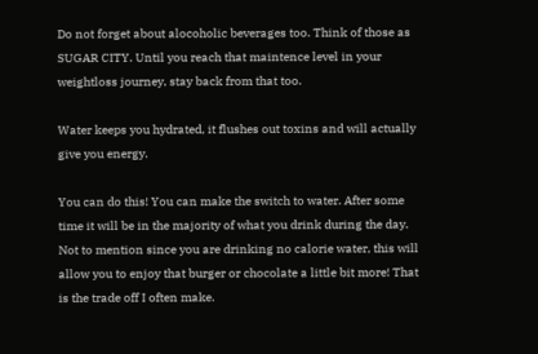Do not forget about alocoholic beverages too. Think of those as SUGAR CITY. Until you reach that maintence level in your weightloss journey, stay back from that too.

Water keeps you hydrated, it flushes out toxins and will actually give you energy.

You can do this! You can make the switch to water. After some time it will be in the majority of what you drink during the day. Not to mention since you are drinking no calorie water, this will allow you to enjoy that burger or chocolate a little bit more! That is the trade off I often make.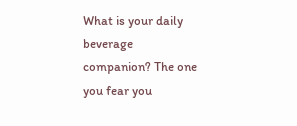What is your daily beverage companion? The one you fear you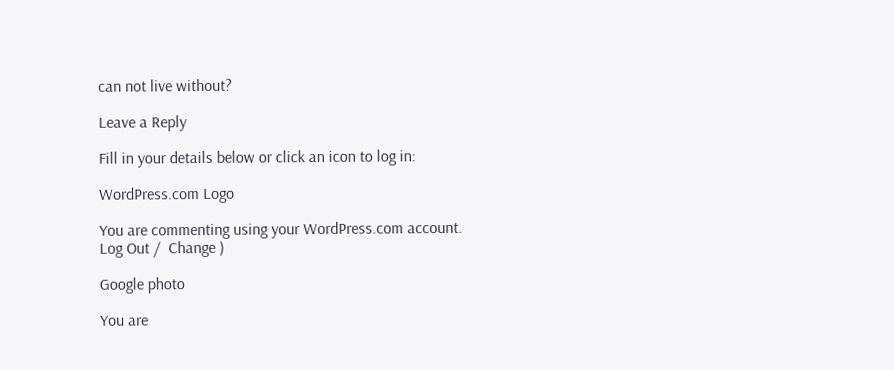can not live without?

Leave a Reply

Fill in your details below or click an icon to log in:

WordPress.com Logo

You are commenting using your WordPress.com account. Log Out /  Change )

Google photo

You are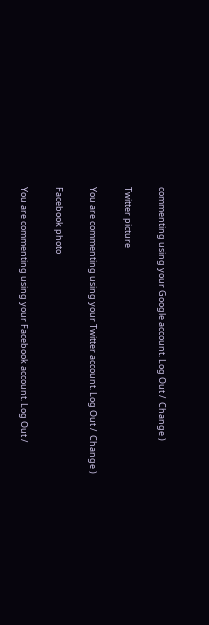commenting using your Google account. Log Out /  Change )

Twitter picture

You are commenting using your Twitter account. Log Out /  Change )

Facebook photo

You are commenting using your Facebook account. Log Out /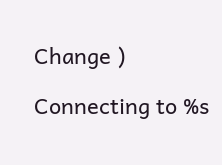Change )

Connecting to %s